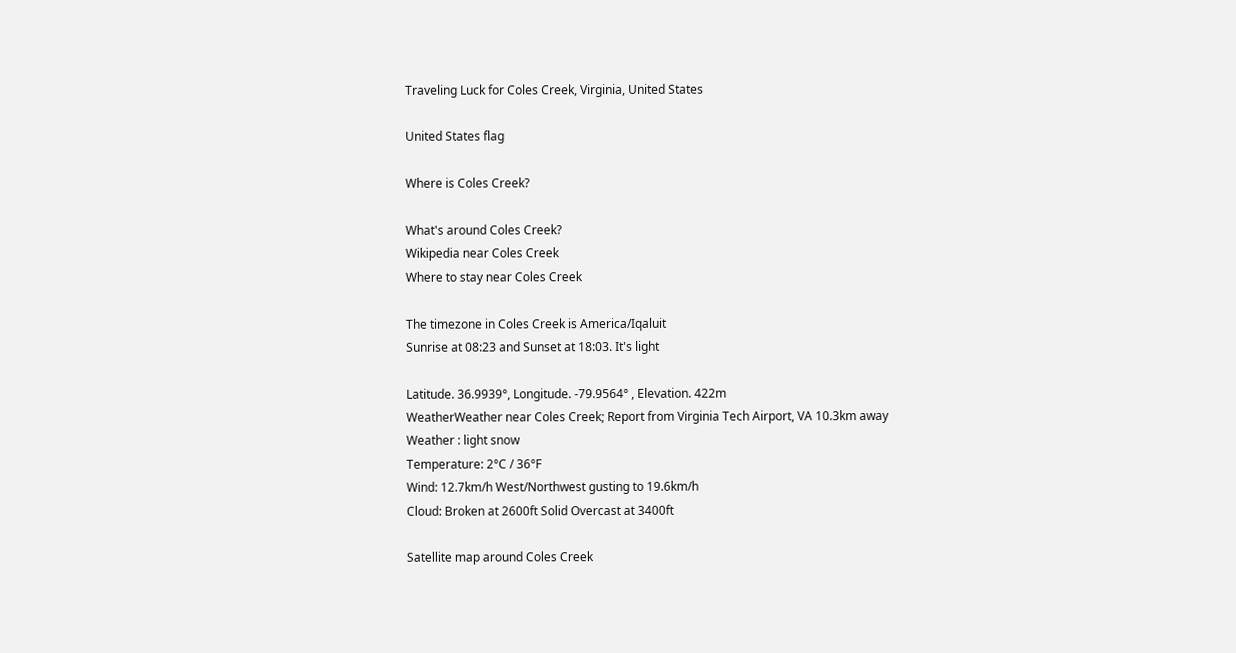Traveling Luck for Coles Creek, Virginia, United States

United States flag

Where is Coles Creek?

What's around Coles Creek?
Wikipedia near Coles Creek
Where to stay near Coles Creek

The timezone in Coles Creek is America/Iqaluit
Sunrise at 08:23 and Sunset at 18:03. It's light

Latitude. 36.9939°, Longitude. -79.9564° , Elevation. 422m
WeatherWeather near Coles Creek; Report from Virginia Tech Airport, VA 10.3km away
Weather : light snow
Temperature: 2°C / 36°F
Wind: 12.7km/h West/Northwest gusting to 19.6km/h
Cloud: Broken at 2600ft Solid Overcast at 3400ft

Satellite map around Coles Creek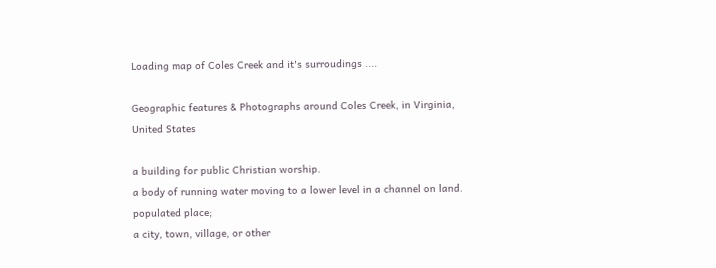Loading map of Coles Creek and it's surroudings ....

Geographic features & Photographs around Coles Creek, in Virginia, United States

a building for public Christian worship.
a body of running water moving to a lower level in a channel on land.
populated place;
a city, town, village, or other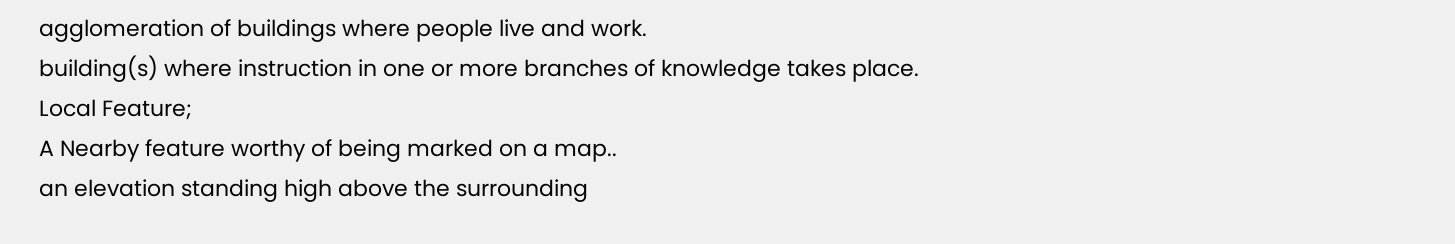agglomeration of buildings where people live and work.
building(s) where instruction in one or more branches of knowledge takes place.
Local Feature;
A Nearby feature worthy of being marked on a map..
an elevation standing high above the surrounding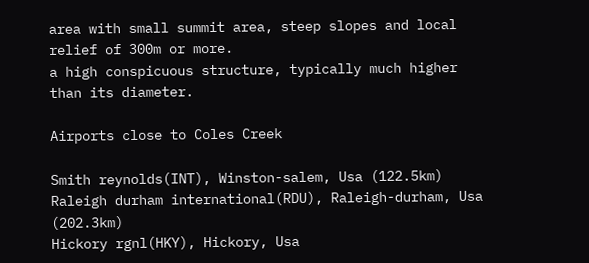area with small summit area, steep slopes and local relief of 300m or more.
a high conspicuous structure, typically much higher than its diameter.

Airports close to Coles Creek

Smith reynolds(INT), Winston-salem, Usa (122.5km)
Raleigh durham international(RDU), Raleigh-durham, Usa (202.3km)
Hickory rgnl(HKY), Hickory, Usa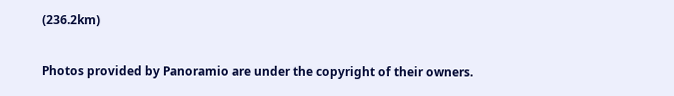(236.2km)

Photos provided by Panoramio are under the copyright of their owners.